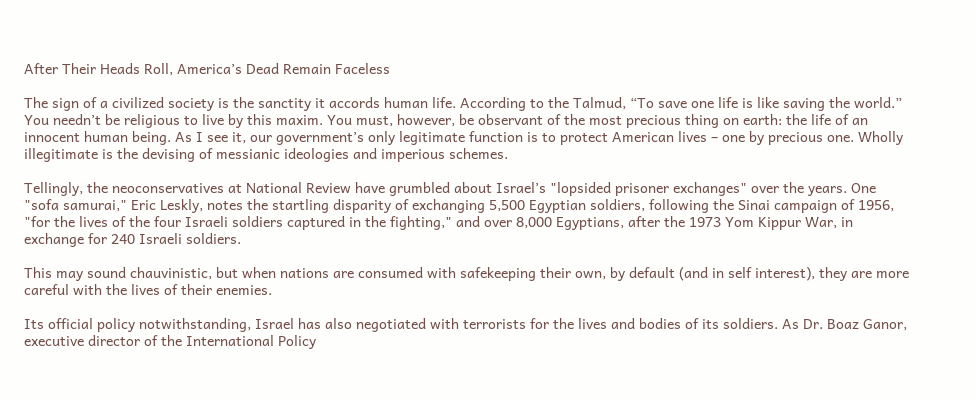After Their Heads Roll, America’s Dead Remain Faceless

The sign of a civilized society is the sanctity it accords human life. According to the Talmud, “To save one life is like saving the world.” You needn’t be religious to live by this maxim. You must, however, be observant of the most precious thing on earth: the life of an innocent human being. As I see it, our government’s only legitimate function is to protect American lives – one by precious one. Wholly illegitimate is the devising of messianic ideologies and imperious schemes.

Tellingly, the neoconservatives at National Review have grumbled about Israel’s "lopsided prisoner exchanges" over the years. One "sofa samurai," Eric Leskly, notes the startling disparity of exchanging 5,500 Egyptian soldiers, following the Sinai campaign of 1956, "for the lives of the four Israeli soldiers captured in the fighting," and over 8,000 Egyptians, after the 1973 Yom Kippur War, in exchange for 240 Israeli soldiers.

This may sound chauvinistic, but when nations are consumed with safekeeping their own, by default (and in self interest), they are more careful with the lives of their enemies.

Its official policy notwithstanding, Israel has also negotiated with terrorists for the lives and bodies of its soldiers. As Dr. Boaz Ganor, executive director of the International Policy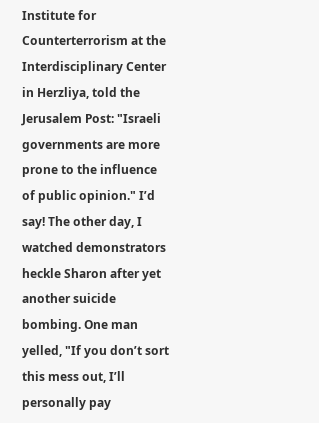Institute for Counterterrorism at the Interdisciplinary Center in Herzliya, told the Jerusalem Post: "Israeli governments are more prone to the influence of public opinion." I’d say! The other day, I watched demonstrators heckle Sharon after yet another suicide bombing. One man yelled, "If you don’t sort this mess out, I’ll personally pay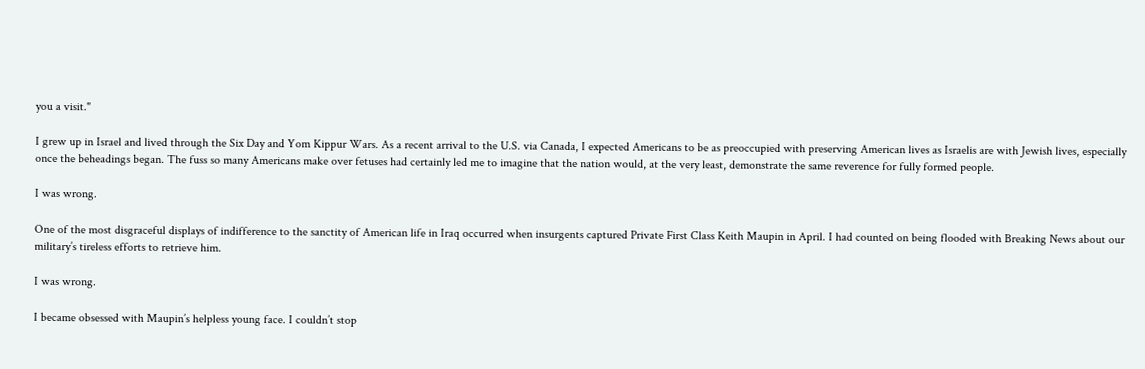you a visit."

I grew up in Israel and lived through the Six Day and Yom Kippur Wars. As a recent arrival to the U.S. via Canada, I expected Americans to be as preoccupied with preserving American lives as Israelis are with Jewish lives, especially once the beheadings began. The fuss so many Americans make over fetuses had certainly led me to imagine that the nation would, at the very least, demonstrate the same reverence for fully formed people.

I was wrong.

One of the most disgraceful displays of indifference to the sanctity of American life in Iraq occurred when insurgents captured Private First Class Keith Maupin in April. I had counted on being flooded with Breaking News about our military’s tireless efforts to retrieve him.

I was wrong.

I became obsessed with Maupin’s helpless young face. I couldn’t stop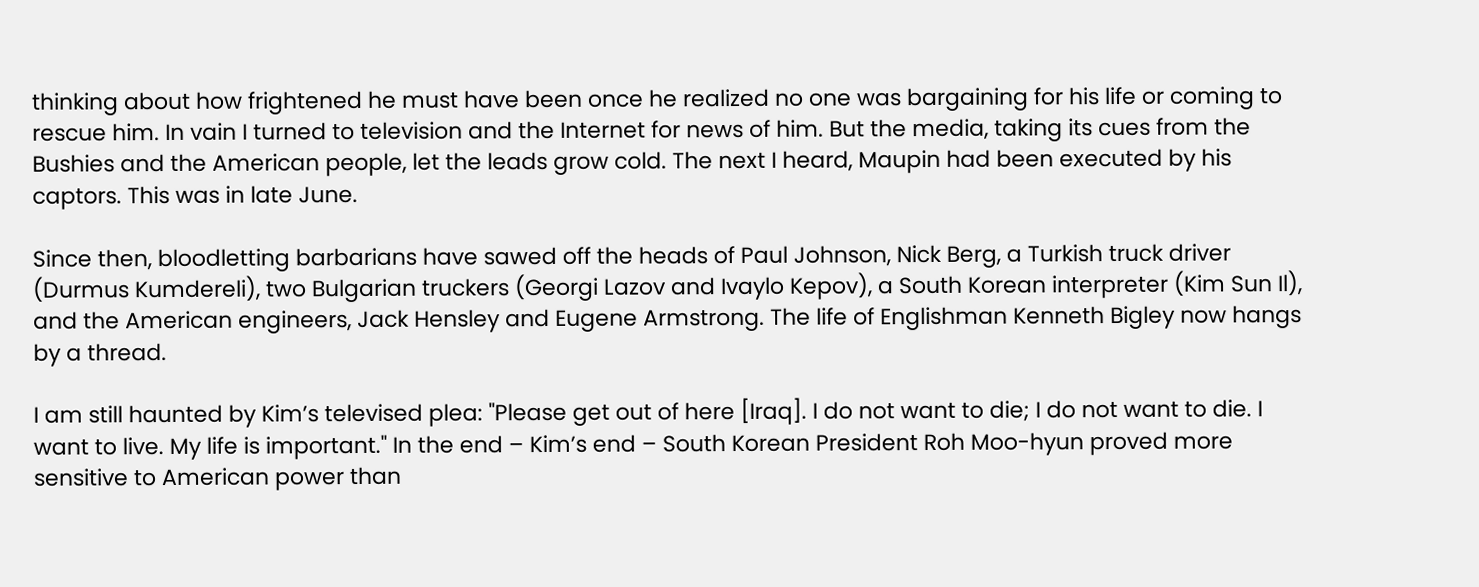thinking about how frightened he must have been once he realized no one was bargaining for his life or coming to rescue him. In vain I turned to television and the Internet for news of him. But the media, taking its cues from the Bushies and the American people, let the leads grow cold. The next I heard, Maupin had been executed by his captors. This was in late June.

Since then, bloodletting barbarians have sawed off the heads of Paul Johnson, Nick Berg, a Turkish truck driver (Durmus Kumdereli), two Bulgarian truckers (Georgi Lazov and Ivaylo Kepov), a South Korean interpreter (Kim Sun Il), and the American engineers, Jack Hensley and Eugene Armstrong. The life of Englishman Kenneth Bigley now hangs by a thread.

I am still haunted by Kim’s televised plea: "Please get out of here [Iraq]. I do not want to die; I do not want to die. I want to live. My life is important." In the end – Kim’s end – South Korean President Roh Moo-hyun proved more sensitive to American power than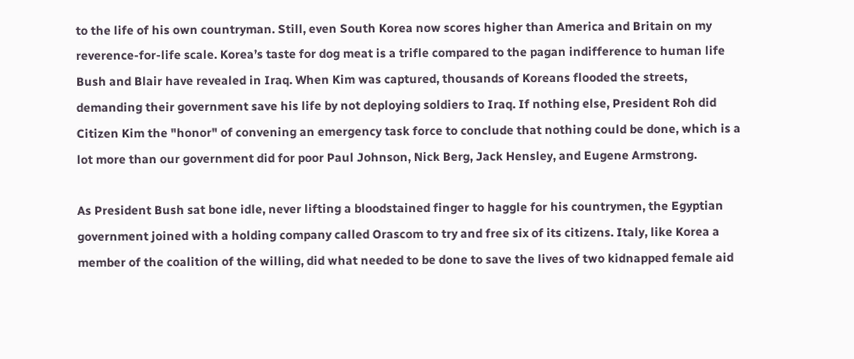to the life of his own countryman. Still, even South Korea now scores higher than America and Britain on my reverence-for-life scale. Korea’s taste for dog meat is a trifle compared to the pagan indifference to human life Bush and Blair have revealed in Iraq. When Kim was captured, thousands of Koreans flooded the streets, demanding their government save his life by not deploying soldiers to Iraq. If nothing else, President Roh did Citizen Kim the "honor" of convening an emergency task force to conclude that nothing could be done, which is a lot more than our government did for poor Paul Johnson, Nick Berg, Jack Hensley, and Eugene Armstrong.

As President Bush sat bone idle, never lifting a bloodstained finger to haggle for his countrymen, the Egyptian government joined with a holding company called Orascom to try and free six of its citizens. Italy, like Korea a member of the coalition of the willing, did what needed to be done to save the lives of two kidnapped female aid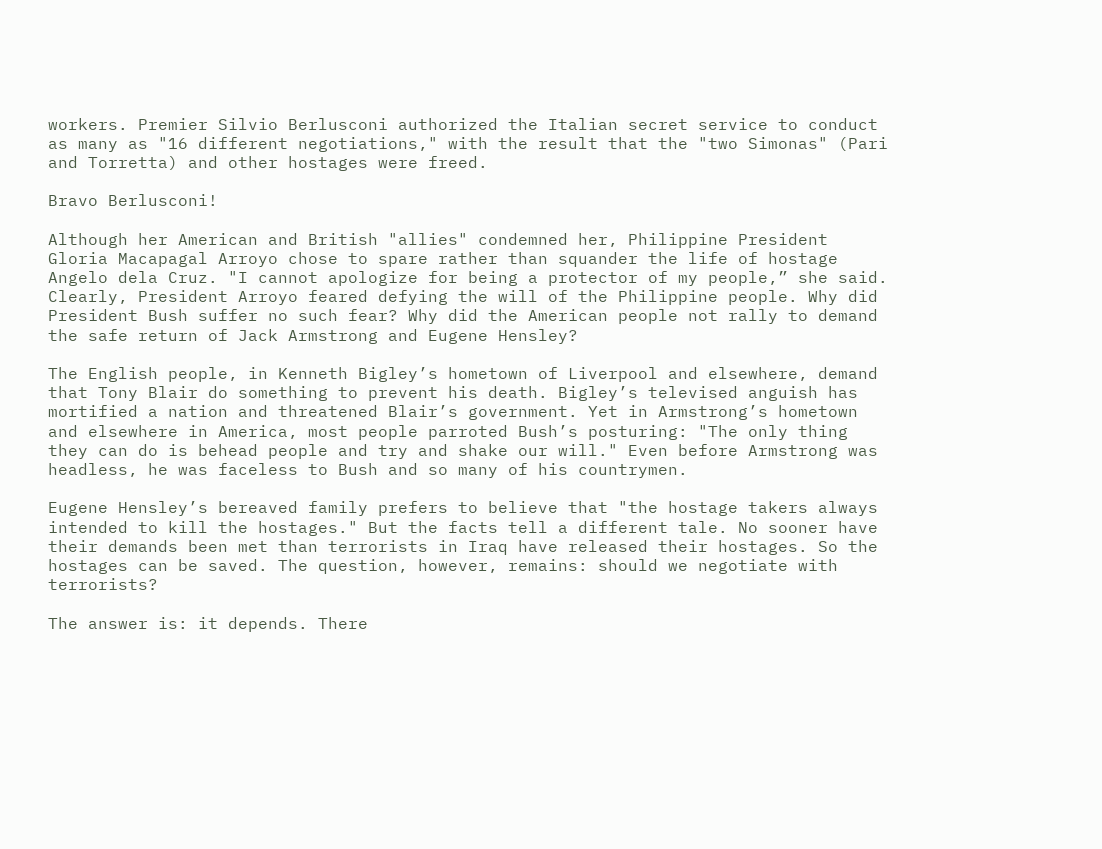workers. Premier Silvio Berlusconi authorized the Italian secret service to conduct as many as "16 different negotiations," with the result that the "two Simonas" (Pari and Torretta) and other hostages were freed.

Bravo Berlusconi!

Although her American and British "allies" condemned her, Philippine President Gloria Macapagal Arroyo chose to spare rather than squander the life of hostage Angelo dela Cruz. "I cannot apologize for being a protector of my people,” she said. Clearly, President Arroyo feared defying the will of the Philippine people. Why did President Bush suffer no such fear? Why did the American people not rally to demand the safe return of Jack Armstrong and Eugene Hensley?

The English people, in Kenneth Bigley’s hometown of Liverpool and elsewhere, demand that Tony Blair do something to prevent his death. Bigley’s televised anguish has mortified a nation and threatened Blair’s government. Yet in Armstrong’s hometown and elsewhere in America, most people parroted Bush’s posturing: "The only thing they can do is behead people and try and shake our will." Even before Armstrong was headless, he was faceless to Bush and so many of his countrymen.

Eugene Hensley’s bereaved family prefers to believe that "the hostage takers always intended to kill the hostages." But the facts tell a different tale. No sooner have their demands been met than terrorists in Iraq have released their hostages. So the hostages can be saved. The question, however, remains: should we negotiate with terrorists?

The answer is: it depends. There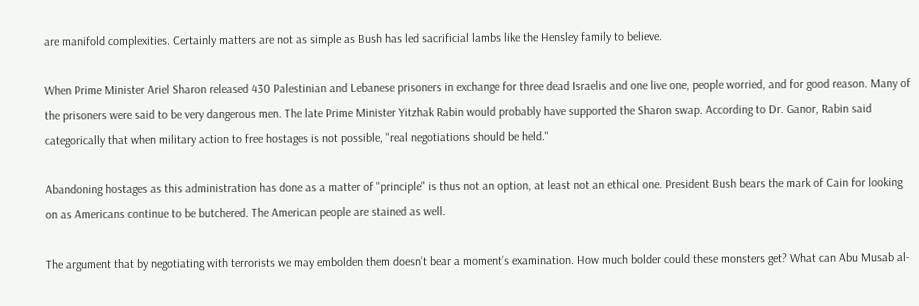are manifold complexities. Certainly matters are not as simple as Bush has led sacrificial lambs like the Hensley family to believe.

When Prime Minister Ariel Sharon released 430 Palestinian and Lebanese prisoners in exchange for three dead Israelis and one live one, people worried, and for good reason. Many of the prisoners were said to be very dangerous men. The late Prime Minister Yitzhak Rabin would probably have supported the Sharon swap. According to Dr. Ganor, Rabin said categorically that when military action to free hostages is not possible, "real negotiations should be held."

Abandoning hostages as this administration has done as a matter of "principle" is thus not an option, at least not an ethical one. President Bush bears the mark of Cain for looking on as Americans continue to be butchered. The American people are stained as well.

The argument that by negotiating with terrorists we may embolden them doesn’t bear a moment’s examination. How much bolder could these monsters get? What can Abu Musab al-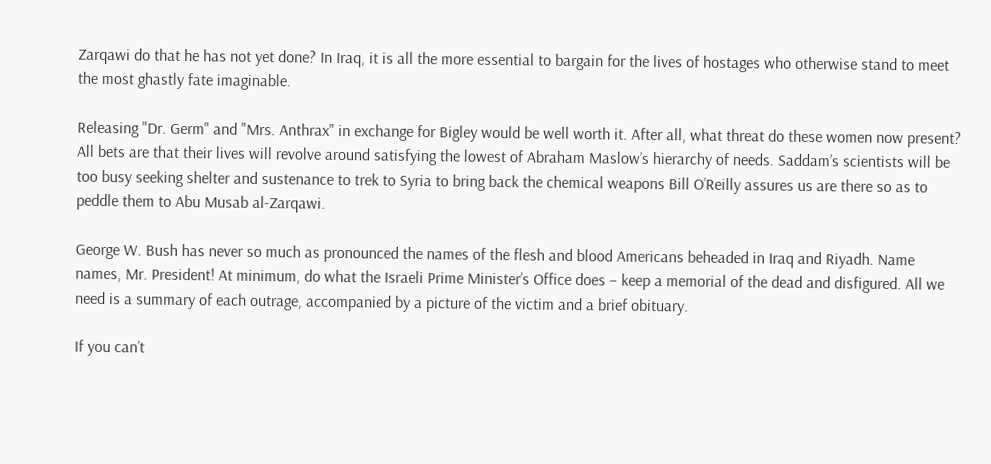Zarqawi do that he has not yet done? In Iraq, it is all the more essential to bargain for the lives of hostages who otherwise stand to meet the most ghastly fate imaginable.

Releasing "Dr. Germ" and "Mrs. Anthrax" in exchange for Bigley would be well worth it. After all, what threat do these women now present? All bets are that their lives will revolve around satisfying the lowest of Abraham Maslow’s hierarchy of needs. Saddam’s scientists will be too busy seeking shelter and sustenance to trek to Syria to bring back the chemical weapons Bill O’Reilly assures us are there so as to peddle them to Abu Musab al-Zarqawi.

George W. Bush has never so much as pronounced the names of the flesh and blood Americans beheaded in Iraq and Riyadh. Name names, Mr. President! At minimum, do what the Israeli Prime Minister’s Office does – keep a memorial of the dead and disfigured. All we need is a summary of each outrage, accompanied by a picture of the victim and a brief obituary.

If you can’t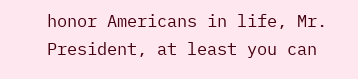honor Americans in life, Mr. President, at least you can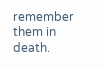remember them in death.